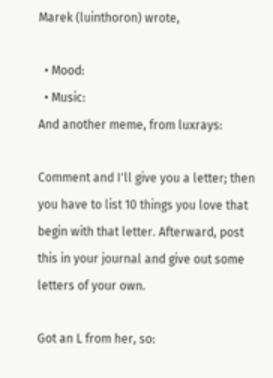Marek (luinthoron) wrote,

  • Mood:
  • Music:
And another meme, from luxrays:

Comment and I'll give you a letter; then you have to list 10 things you love that begin with that letter. Afterward, post this in your journal and give out some letters of your own.

Got an L from her, so: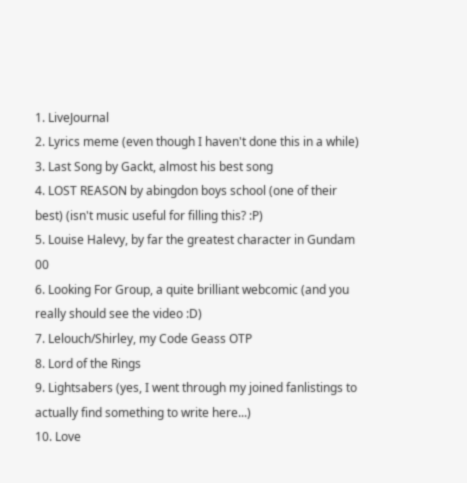1. LiveJournal
2. Lyrics meme (even though I haven't done this in a while)
3. Last Song by Gackt, almost his best song
4. LOST REASON by abingdon boys school (one of their best) (isn't music useful for filling this? :P)
5. Louise Halevy, by far the greatest character in Gundam 00
6. Looking For Group, a quite brilliant webcomic (and you really should see the video :D)
7. Lelouch/Shirley, my Code Geass OTP
8. Lord of the Rings
9. Lightsabers (yes, I went through my joined fanlistings to actually find something to write here...)
10. Love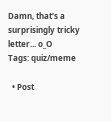Damn, that's a surprisingly tricky letter... o_O
Tags: quiz/meme

  • Post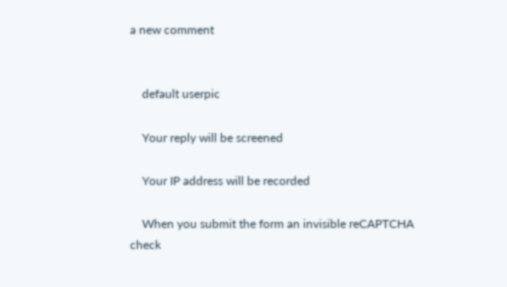a new comment


    default userpic

    Your reply will be screened

    Your IP address will be recorded

    When you submit the form an invisible reCAPTCHA check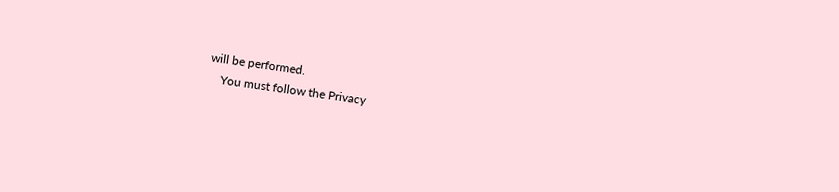will be performed.
    You must follow the Privacy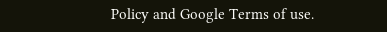Policy and Google Terms of use.